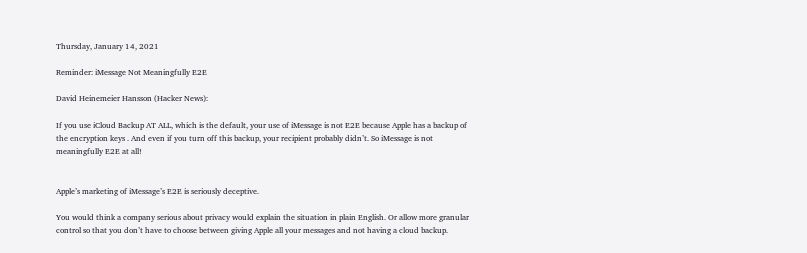Thursday, January 14, 2021

Reminder: iMessage Not Meaningfully E2E

David Heinemeier Hansson (Hacker News):

If you use iCloud Backup AT ALL, which is the default, your use of iMessage is not E2E because Apple has a backup of the encryption keys . And even if you turn off this backup, your recipient probably didn’t. So iMessage is not meaningfully E2E at all!


Apple’s marketing of iMessage’s E2E is seriously deceptive.

You would think a company serious about privacy would explain the situation in plain English. Or allow more granular control so that you don’t have to choose between giving Apple all your messages and not having a cloud backup.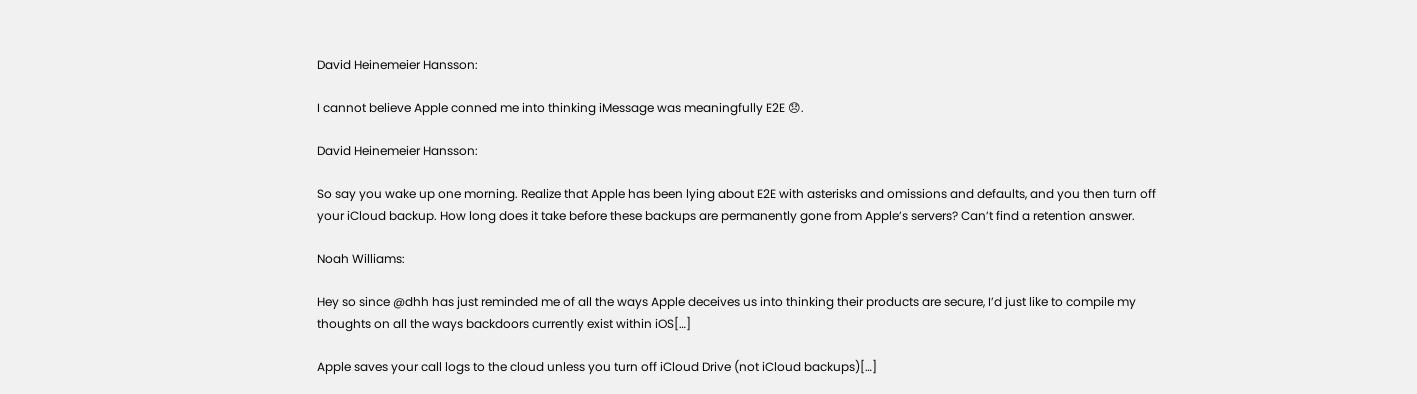David Heinemeier Hansson:

I cannot believe Apple conned me into thinking iMessage was meaningfully E2E 😞.

David Heinemeier Hansson:

So say you wake up one morning. Realize that Apple has been lying about E2E with asterisks and omissions and defaults, and you then turn off your iCloud backup. How long does it take before these backups are permanently gone from Apple’s servers? Can’t find a retention answer.

Noah Williams:

Hey so since @dhh has just reminded me of all the ways Apple deceives us into thinking their products are secure, I’d just like to compile my thoughts on all the ways backdoors currently exist within iOS[…]

Apple saves your call logs to the cloud unless you turn off iCloud Drive (not iCloud backups)[…]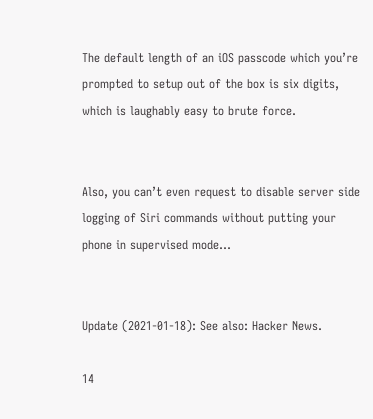The default length of an iOS passcode which you’re prompted to setup out of the box is six digits, which is laughably easy to brute force.


Also, you can’t even request to disable server side logging of Siri commands without putting your phone in supervised mode…


Update (2021-01-18): See also: Hacker News.

14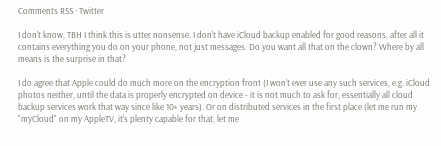Comments RSS · Twitter

I don't know, TBH I think this is utter nonsense. I don't have iCloud backup enabled for good reasons, after all it contains everything you do on your phone, not just messages. Do you want all that on the clown? Where by all means is the surprise in that?

I do agree that Apple could do much more on the encryption front (I won't ever use any such services, e.g. iCloud photos neither, until the data is properly encrypted on device - it is not much to ask for, essentially all cloud backup services work that way since like 10+ years). Or on distributed services in the first place (let me run my "myCloud" on my AppleTV, it's plenty capable for that, let me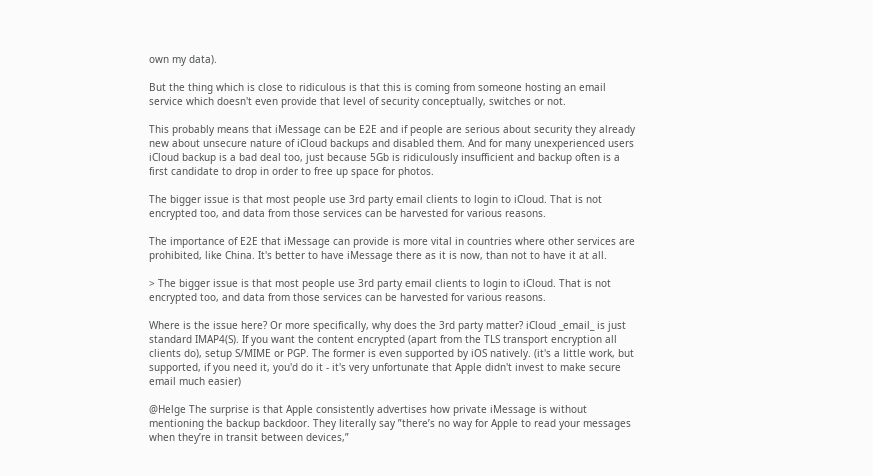own my data).

But the thing which is close to ridiculous is that this is coming from someone hosting an email service which doesn't even provide that level of security conceptually, switches or not.

This probably means that iMessage can be E2E and if people are serious about security they already new about unsecure nature of iCloud backups and disabled them. And for many unexperienced users iCloud backup is a bad deal too, just because 5Gb is ridiculously insufficient and backup often is a first candidate to drop in order to free up space for photos.

The bigger issue is that most people use 3rd party email clients to login to iCloud. That is not encrypted too, and data from those services can be harvested for various reasons.

The importance of E2E that iMessage can provide is more vital in countries where other services are prohibited, like China. It's better to have iMessage there as it is now, than not to have it at all.

> The bigger issue is that most people use 3rd party email clients to login to iCloud. That is not encrypted too, and data from those services can be harvested for various reasons.

Where is the issue here? Or more specifically, why does the 3rd party matter? iCloud _email_ is just standard IMAP4(S). If you want the content encrypted (apart from the TLS transport encryption all clients do), setup S/MIME or PGP. The former is even supported by iOS natively. (it's a little work, but supported, if you need it, you'd do it - it's very unfortunate that Apple didn't invest to make secure email much easier)

@Helge The surprise is that Apple consistently advertises how private iMessage is without mentioning the backup backdoor. They literally say ”there’s no way for Apple to read your messages when they’re in transit between devices,”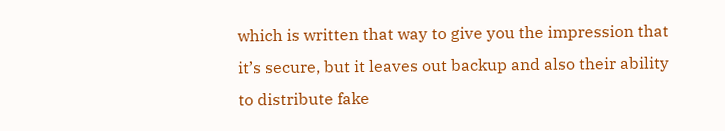which is written that way to give you the impression that it’s secure, but it leaves out backup and also their ability to distribute fake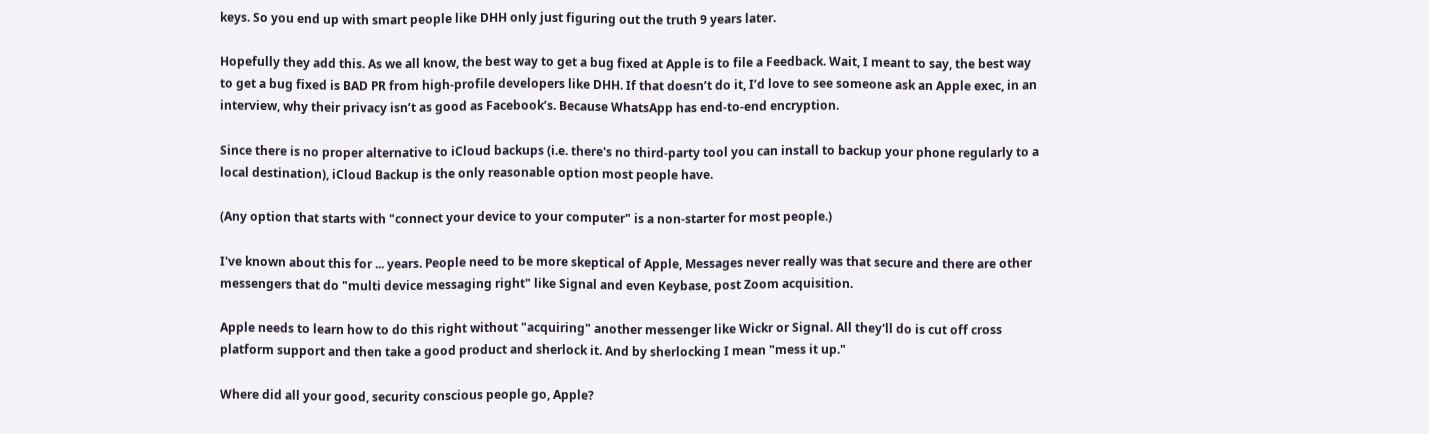keys. So you end up with smart people like DHH only just figuring out the truth 9 years later.

Hopefully they add this. As we all know, the best way to get a bug fixed at Apple is to file a Feedback. Wait, I meant to say, the best way to get a bug fixed is BAD PR from high-profile developers like DHH. If that doesn’t do it, I’d love to see someone ask an Apple exec, in an interview, why their privacy isn’t as good as Facebook’s. Because WhatsApp has end-to-end encryption.

Since there is no proper alternative to iCloud backups (i.e. there's no third-party tool you can install to backup your phone regularly to a local destination), iCloud Backup is the only reasonable option most people have.

(Any option that starts with "connect your device to your computer" is a non-starter for most people.)

I've known about this for ... years. People need to be more skeptical of Apple, Messages never really was that secure and there are other messengers that do "multi device messaging right" like Signal and even Keybase, post Zoom acquisition.

Apple needs to learn how to do this right without "acquiring" another messenger like Wickr or Signal. All they'll do is cut off cross platform support and then take a good product and sherlock it. And by sherlocking I mean "mess it up."

Where did all your good, security conscious people go, Apple?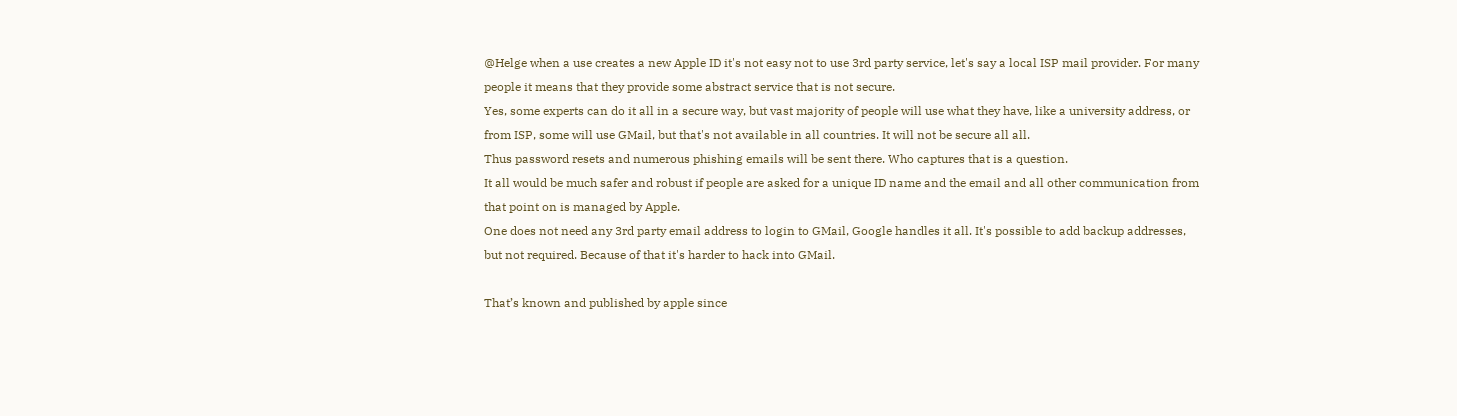@Helge when a use creates a new Apple ID it's not easy not to use 3rd party service, let's say a local ISP mail provider. For many people it means that they provide some abstract service that is not secure.
Yes, some experts can do it all in a secure way, but vast majority of people will use what they have, like a university address, or from ISP, some will use GMail, but that's not available in all countries. It will not be secure all all.
Thus password resets and numerous phishing emails will be sent there. Who captures that is a question.
It all would be much safer and robust if people are asked for a unique ID name and the email and all other communication from that point on is managed by Apple.
One does not need any 3rd party email address to login to GMail, Google handles it all. It's possible to add backup addresses, but not required. Because of that it's harder to hack into GMail.

That’s known and published by apple since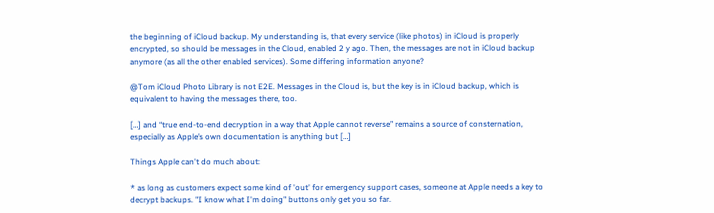the beginning of iCloud backup. My understanding is, that every service (like photos) in iCloud is properly encrypted, so should be messages in the Cloud, enabled 2 y ago. Then, the messages are not in iCloud backup anymore (as all the other enabled services). Some differing information anyone?

@Tom iCloud Photo Library is not E2E. Messages in the Cloud is, but the key is in iCloud backup, which is equivalent to having the messages there, too.

[…] and “true end-to-end decryption in a way that Apple cannot reverse” remains a source of consternation, especially as Apple’s own documentation is anything but […]

Things Apple can't do much about:

* as long as customers expect some kind of 'out' for emergency support cases, someone at Apple needs a key to decrypt backups. "I know what I'm doing" buttons only get you so far.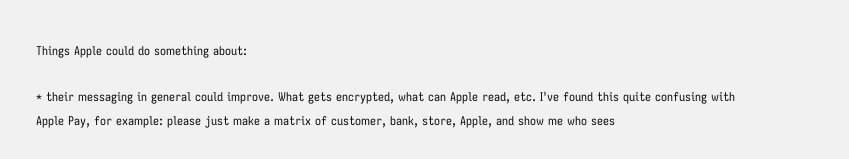Things Apple could do something about:

* their messaging in general could improve. What gets encrypted, what can Apple read, etc. I've found this quite confusing with Apple Pay, for example: please just make a matrix of customer, bank, store, Apple, and show me who sees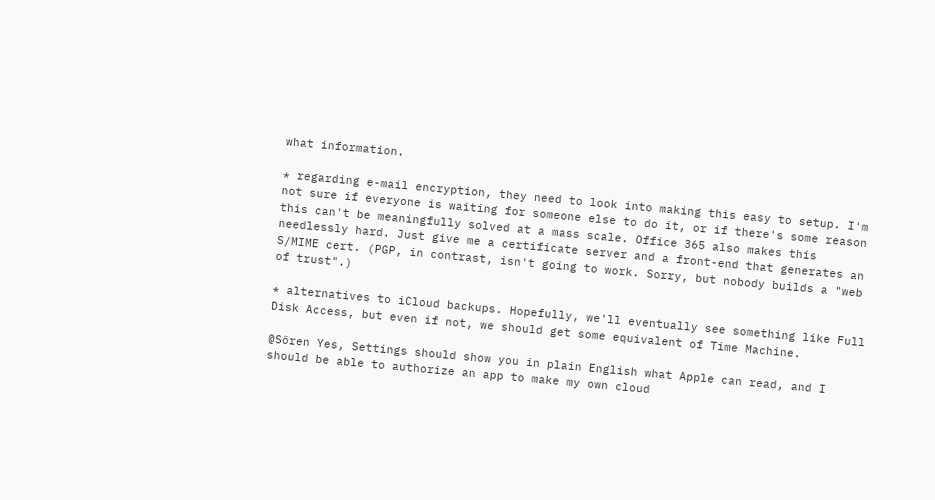what information.

* regarding e-mail encryption, they need to look into making this easy to setup. I'm not sure if everyone is waiting for someone else to do it, or if there's some reason this can't be meaningfully solved at a mass scale. Office 365 also makes this needlessly hard. Just give me a certificate server and a front-end that generates an S/MIME cert. (PGP, in contrast, isn't going to work. Sorry, but nobody builds a "web of trust".)

* alternatives to iCloud backups. Hopefully, we'll eventually see something like Full Disk Access, but even if not, we should get some equivalent of Time Machine.

@Sören Yes, Settings should show you in plain English what Apple can read, and I should be able to authorize an app to make my own cloud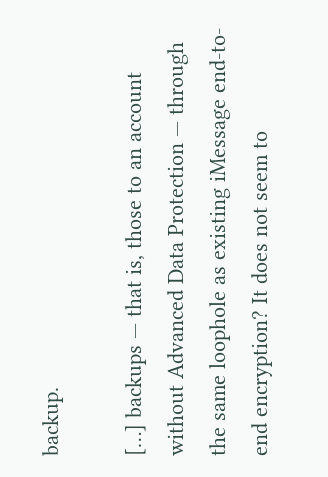backup.

[…] backups — that is, those to an account without Advanced Data Protection — through the same loophole as existing iMessage end-to-end encryption? It does not seem to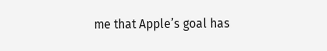me that Apple’s goal has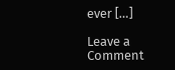ever […]

Leave a Comment